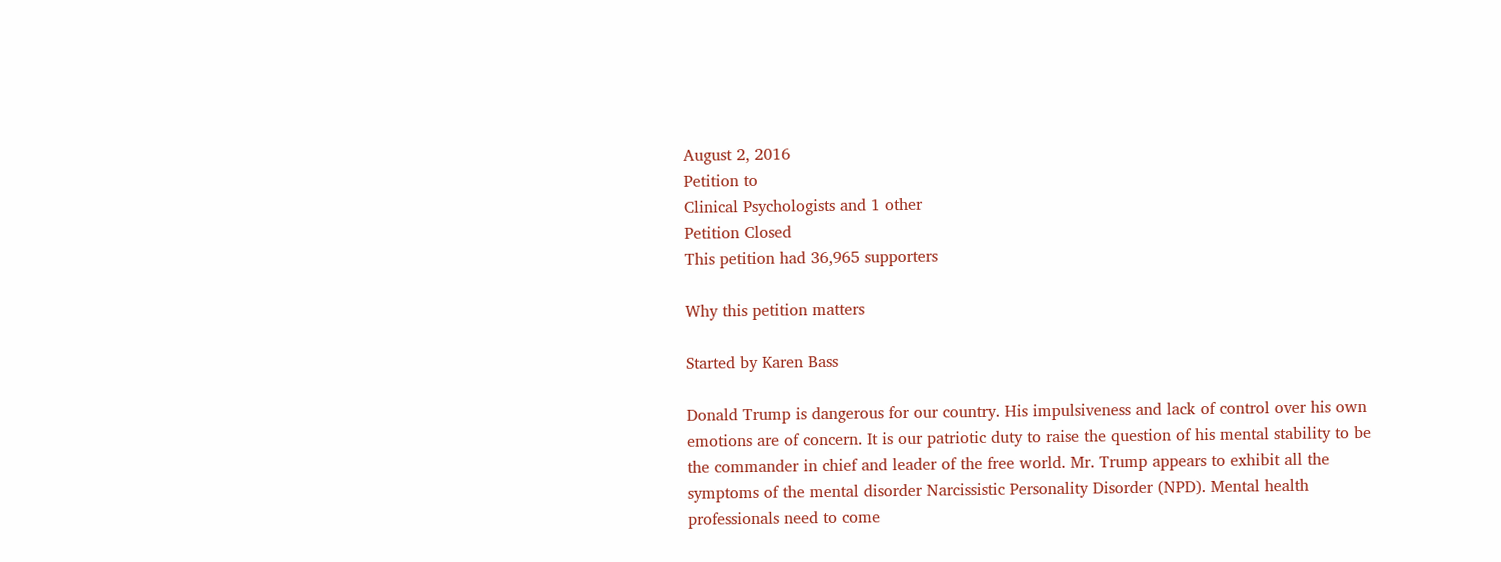August 2, 2016
Petition to
Clinical Psychologists and 1 other
Petition Closed
This petition had 36,965 supporters

Why this petition matters

Started by Karen Bass

Donald Trump is dangerous for our country. His impulsiveness and lack of control over his own emotions are of concern. It is our patriotic duty to raise the question of his mental stability to be the commander in chief and leader of the free world. Mr. Trump appears to exhibit all the symptoms of the mental disorder Narcissistic Personality Disorder (NPD). Mental health professionals need to come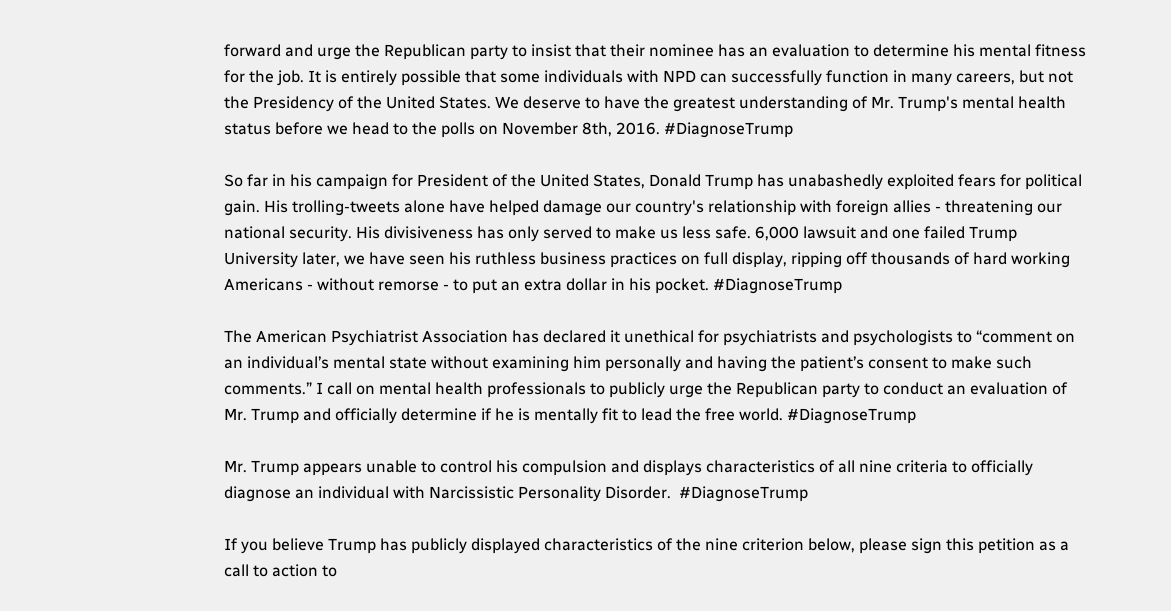forward and urge the Republican party to insist that their nominee has an evaluation to determine his mental fitness for the job. It is entirely possible that some individuals with NPD can successfully function in many careers, but not the Presidency of the United States. We deserve to have the greatest understanding of Mr. Trump's mental health status before we head to the polls on November 8th, 2016. #DiagnoseTrump

So far in his campaign for President of the United States, Donald Trump has unabashedly exploited fears for political gain. His trolling-tweets alone have helped damage our country's relationship with foreign allies - threatening our national security. His divisiveness has only served to make us less safe. 6,000 lawsuit and one failed Trump University later, we have seen his ruthless business practices on full display, ripping off thousands of hard working Americans - without remorse - to put an extra dollar in his pocket. #DiagnoseTrump

The American Psychiatrist Association has declared it unethical for psychiatrists and psychologists to “comment on an individual’s mental state without examining him personally and having the patient’s consent to make such comments.” I call on mental health professionals to publicly urge the Republican party to conduct an evaluation of Mr. Trump and officially determine if he is mentally fit to lead the free world. #DiagnoseTrump

Mr. Trump appears unable to control his compulsion and displays characteristics of all nine criteria to officially diagnose an individual with Narcissistic Personality Disorder.  #DiagnoseTrump

If you believe Trump has publicly displayed characteristics of the nine criterion below, please sign this petition as a call to action to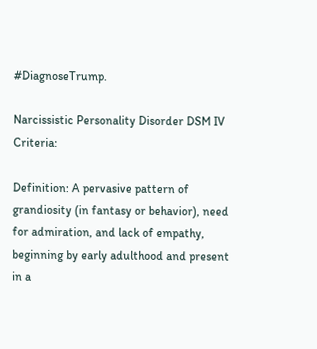#DiagnoseTrump.

Narcissistic Personality Disorder DSM IV Criteria:

Definition: A pervasive pattern of grandiosity (in fantasy or behavior), need for admiration, and lack of empathy, beginning by early adulthood and present in a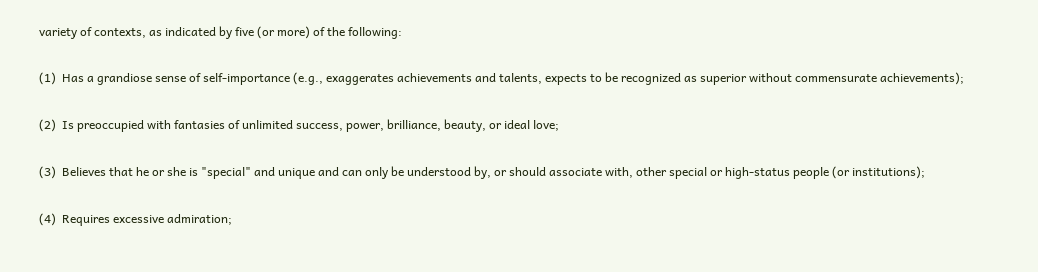variety of contexts, as indicated by five (or more) of the following:

(1)  Has a grandiose sense of self-importance (e.g., exaggerates achievements and talents, expects to be recognized as superior without commensurate achievements);

(2)  Is preoccupied with fantasies of unlimited success, power, brilliance, beauty, or ideal love;

(3)  Believes that he or she is "special" and unique and can only be understood by, or should associate with, other special or high-status people (or institutions);

(4)  Requires excessive admiration;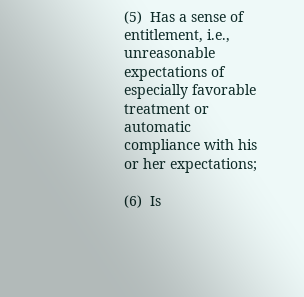(5)  Has a sense of entitlement, i.e., unreasonable expectations of especially favorable treatment or automatic compliance with his or her expectations;

(6)  Is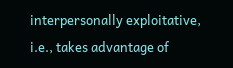interpersonally exploitative, i.e., takes advantage of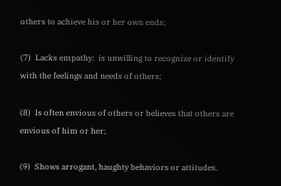others to achieve his or her own ends;

(7)  Lacks empathy:  is unwilling to recognize or identify with the feelings and needs of others;

(8)  Is often envious of others or believes that others are envious of him or her;

(9)  Shows arrogant, haughty behaviors or attitudes.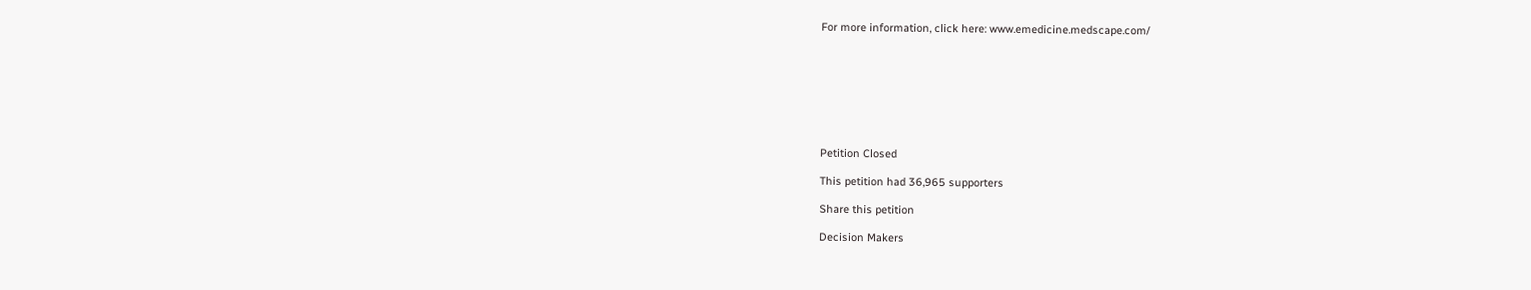For more information, click here: www.emedicine.medscape.com/








Petition Closed

This petition had 36,965 supporters

Share this petition

Decision Makers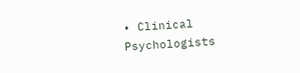• Clinical Psychologists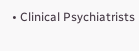• Clinical Psychiatrists